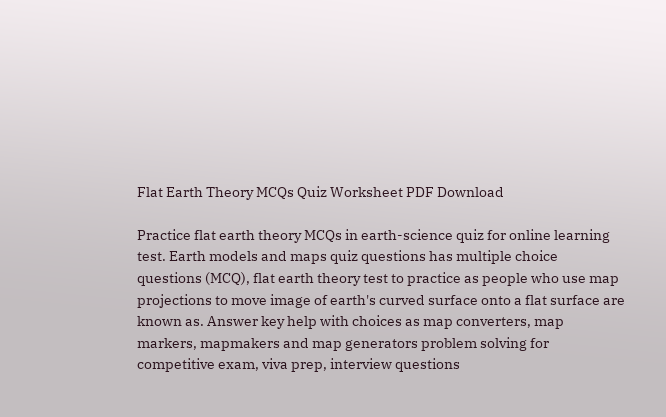Flat Earth Theory MCQs Quiz Worksheet PDF Download

Practice flat earth theory MCQs in earth-science quiz for online learning test. Earth models and maps quiz questions has multiple choice questions (MCQ), flat earth theory test to practice as people who use map projections to move image of earth's curved surface onto a flat surface are known as. Answer key help with choices as map converters, map markers, mapmakers and map generators problem solving for competitive exam, viva prep, interview questions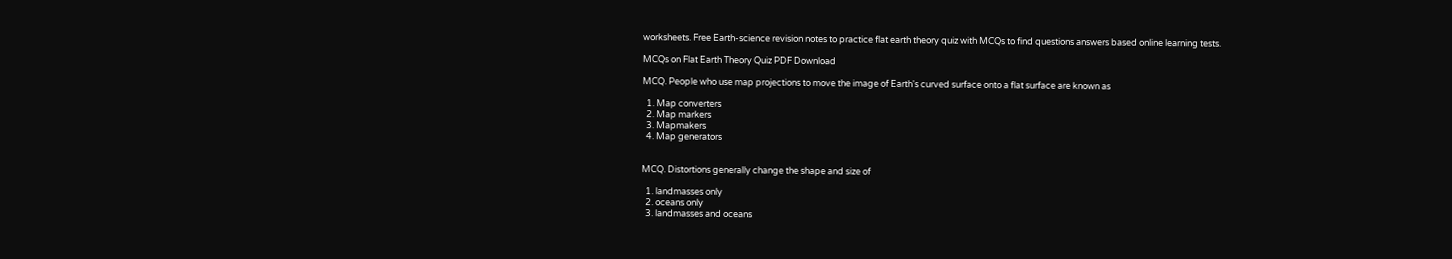worksheets. Free Earth-science revision notes to practice flat earth theory quiz with MCQs to find questions answers based online learning tests.

MCQs on Flat Earth Theory Quiz PDF Download

MCQ. People who use map projections to move the image of Earth's curved surface onto a flat surface are known as

  1. Map converters
  2. Map markers
  3. Mapmakers
  4. Map generators


MCQ. Distortions generally change the shape and size of

  1. landmasses only
  2. oceans only
  3. landmasses and oceans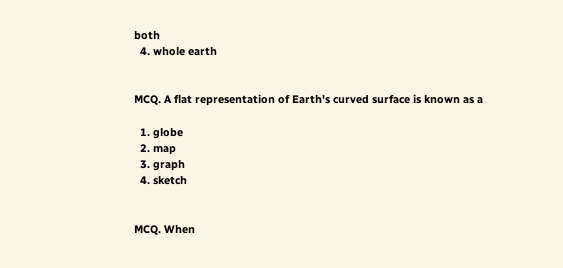both
  4. whole earth


MCQ. A flat representation of Earth's curved surface is known as a

  1. globe
  2. map
  3. graph
  4. sketch


MCQ. When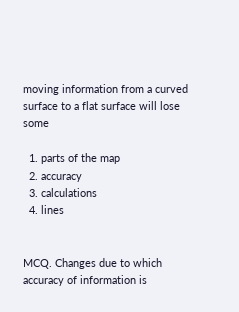moving information from a curved surface to a flat surface will lose some

  1. parts of the map
  2. accuracy
  3. calculations
  4. lines


MCQ. Changes due to which accuracy of information is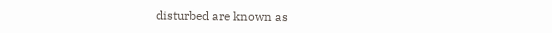disturbed are known as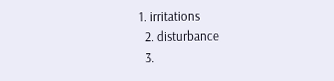1. irritations
  2. disturbance
  3.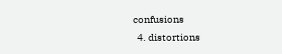confusions
  4. distortions